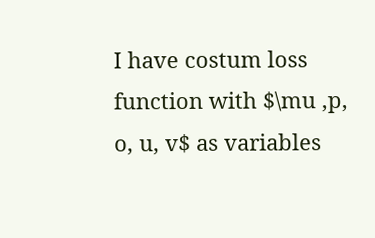I have costum loss function with $\mu ,p, o, u, v$ as variables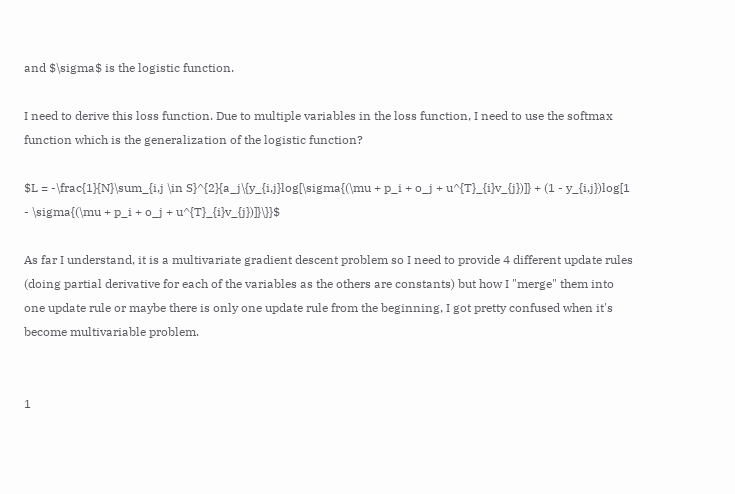and $\sigma$ is the logistic function.

I need to derive this loss function. Due to multiple variables in the loss function, I need to use the softmax function which is the generalization of the logistic function?

$L = -\frac{1}{N}\sum_{i,j \in S}^{2}{a_j\{y_{i,j}log[\sigma{(\mu + p_i + o_j + u^{T}_{i}v_{j})]} + (1 - y_{i,j})log[1 - \sigma{(\mu + p_i + o_j + u^{T}_{i}v_{j})]}\}}$

As far I understand, it is a multivariate gradient descent problem so I need to provide 4 different update rules (doing partial derivative for each of the variables as the others are constants) but how I "merge" them into one update rule or maybe there is only one update rule from the beginning, I got pretty confused when it's become multivariable problem.


1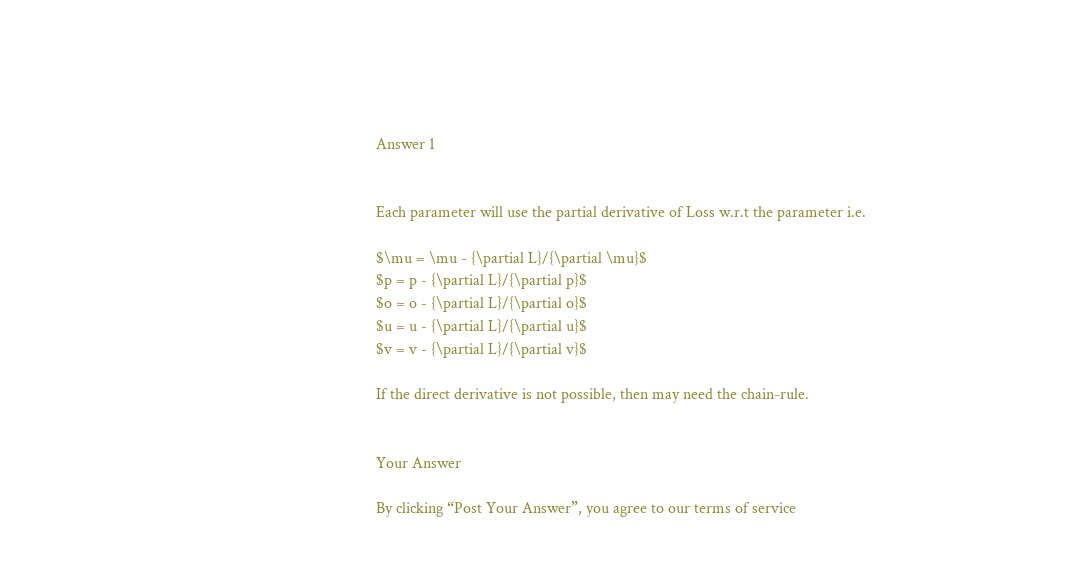Answer 1


Each parameter will use the partial derivative of Loss w.r.t the parameter i.e.

$\mu = \mu - {\partial L}/{\partial \mu}$
$p = p - {\partial L}/{\partial p}$
$o = o - {\partial L}/{\partial o}$
$u = u - {\partial L}/{\partial u}$
$v = v - {\partial L}/{\partial v}$

If the direct derivative is not possible, then may need the chain-rule.


Your Answer

By clicking “Post Your Answer”, you agree to our terms of service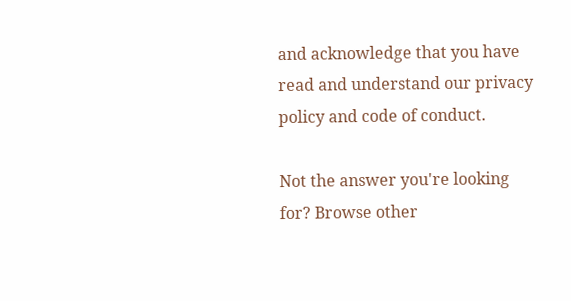and acknowledge that you have read and understand our privacy policy and code of conduct.

Not the answer you're looking for? Browse other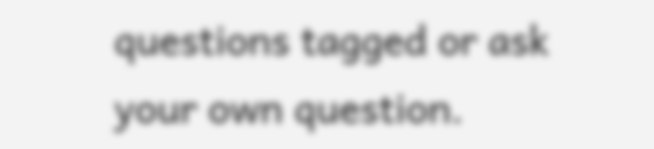questions tagged or ask your own question.